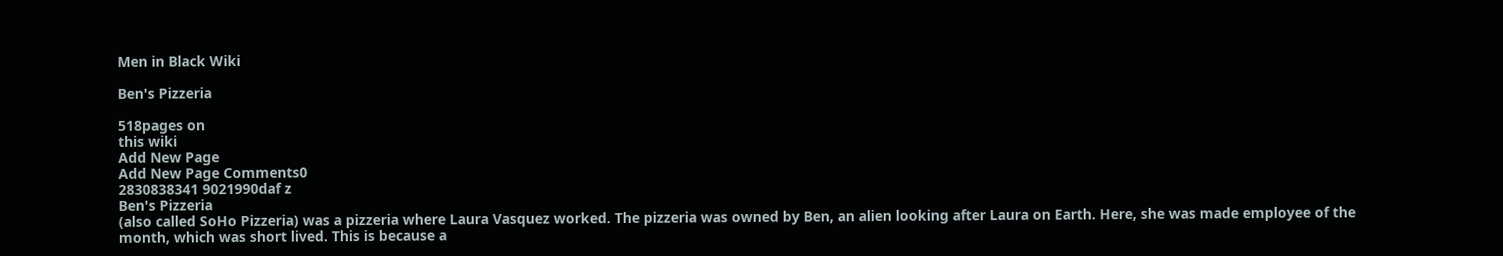Men in Black Wiki

Ben's Pizzeria

518pages on
this wiki
Add New Page
Add New Page Comments0
2830838341 9021990daf z
Ben's Pizzeria
(also called SoHo Pizzeria) was a pizzeria where Laura Vasquez worked. The pizzeria was owned by Ben, an alien looking after Laura on Earth. Here, she was made employee of the month, which was short lived. This is because a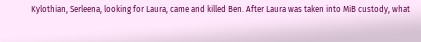Kylothian, Serleena, looking for Laura, came and killed Ben. After Laura was taken into MiB custody, what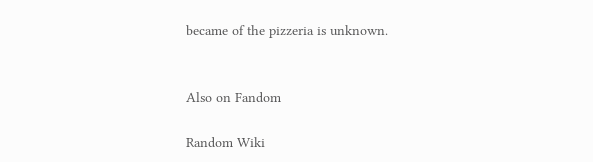became of the pizzeria is unknown.


Also on Fandom

Random Wiki